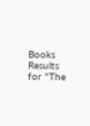Books Results for "The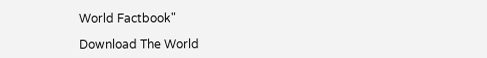World Factbook"

Download The World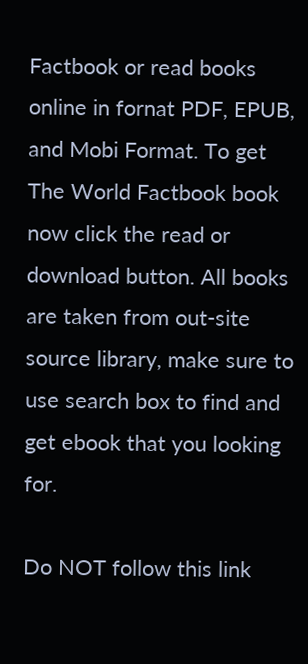Factbook or read books online in fornat PDF, EPUB, and Mobi Format. To get The World Factbook book now click the read or download button. All books are taken from out-site source library, make sure to use search box to find and get ebook that you looking for.

Do NOT follow this link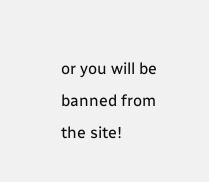or you will be banned from the site!